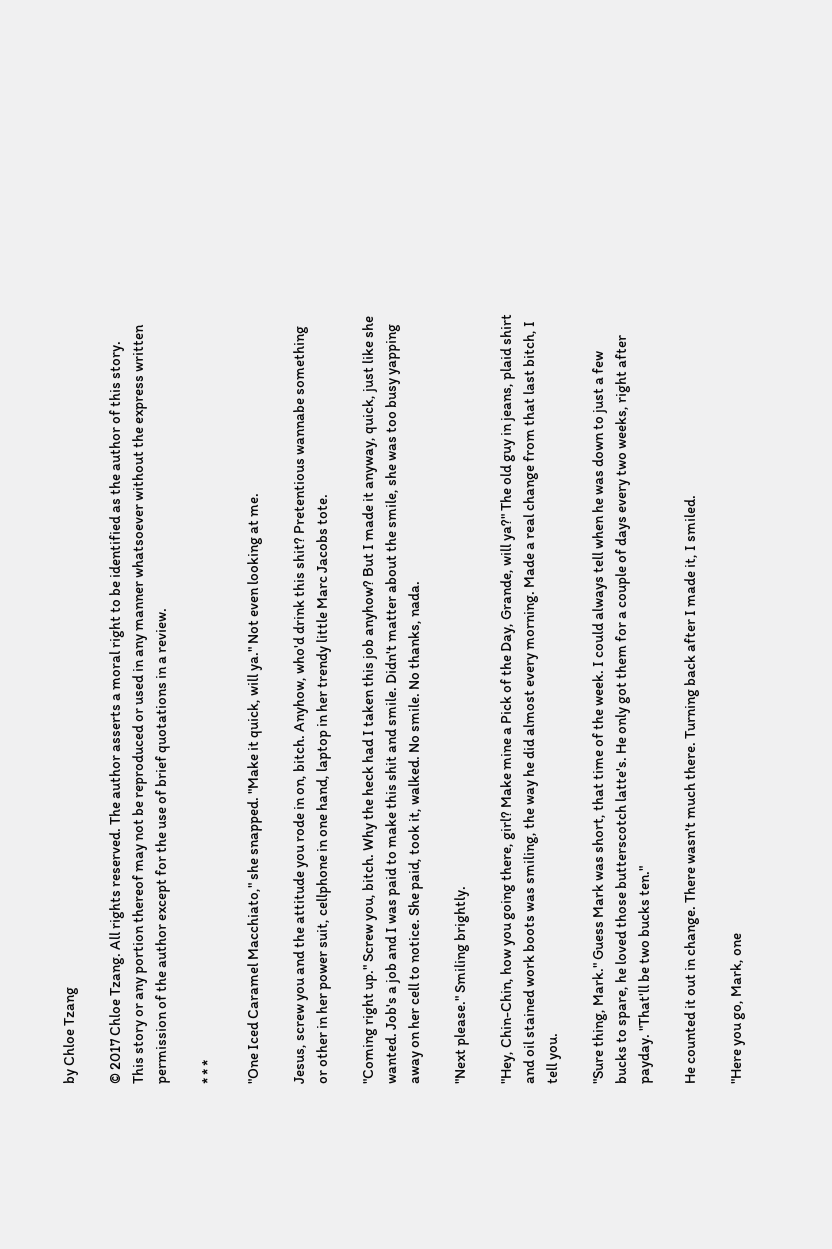by Chloe Tzang

© 2017 Chloe Tzang. All rights reserved. The author asserts a moral right to be identified as the author of this story. This story or any portion thereof may not be reproduced or used in any manner whatsoever without the express written permission of the author except for the use of brief quotations in a review.

* * *

"One Iced Caramel Macchiato," she snapped. "Make it quick, will ya." Not even looking at me.

Jesus, screw you and the attitude you rode in on, bitch. Anyhow, who'd drink this shit? Pretentious wannabe something or other in her power suit, cellphone in one hand, laptop in her trendy little Marc Jacobs tote.

"Coming right up." Screw you, bitch. Why the heck had I taken this job anyhow? But I made it anyway, quick, just like she wanted. Job's a job and I was paid to make this shit and smile. Didn't matter about the smile, she was too busy yapping away on her cell to notice. She paid, took it, walked. No smile. No thanks, nada.

"Next please." Smiling brightly.

"Hey, Chin-Chin, how you going there, girl? Make mine a Pick of the Day, Grande, will ya?" The old guy in jeans, plaid shirt and oil stained work boots was smiling, the way he did almost every morning. Made a real change from that last bitch, I tell you.

"Sure thing, Mark." Guess Mark was short, that time of the week. I could always tell when he was down to just a few bucks to spare, he loved those butterscotch latte's. He only got them for a couple of days every two weeks, right after payday. "That'll be two bucks ten."

He counted it out in change. There wasn't much there. Turning back after I made it, I smiled.

"Here you go, Mark, one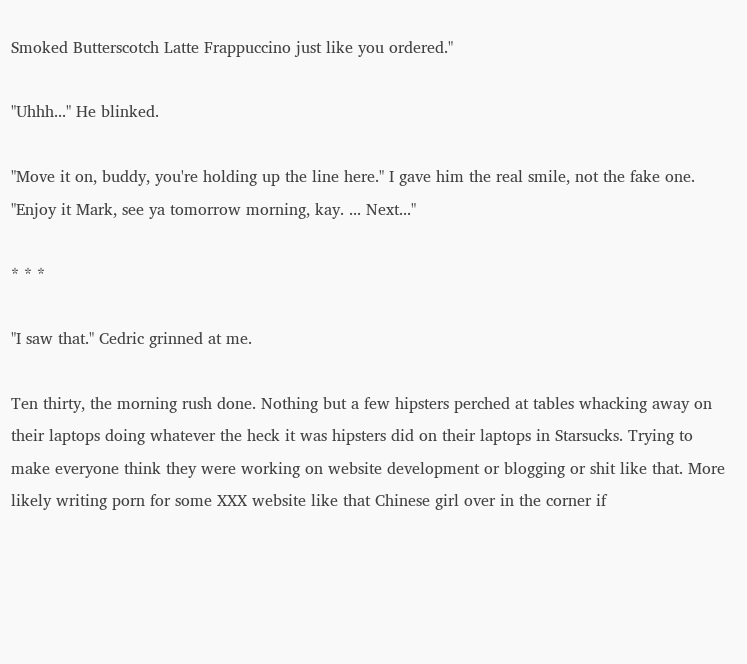Smoked Butterscotch Latte Frappuccino just like you ordered."

"Uhhh..." He blinked.

"Move it on, buddy, you're holding up the line here." I gave him the real smile, not the fake one. "Enjoy it Mark, see ya tomorrow morning, kay. ... Next..."

* * *

"I saw that." Cedric grinned at me.

Ten thirty, the morning rush done. Nothing but a few hipsters perched at tables whacking away on their laptops doing whatever the heck it was hipsters did on their laptops in Starsucks. Trying to make everyone think they were working on website development or blogging or shit like that. More likely writing porn for some XXX website like that Chinese girl over in the corner if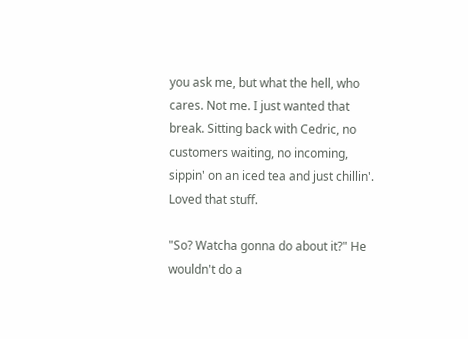you ask me, but what the hell, who cares. Not me. I just wanted that break. Sitting back with Cedric, no customers waiting, no incoming, sippin' on an iced tea and just chillin'. Loved that stuff.

"So? Watcha gonna do about it?" He wouldn't do a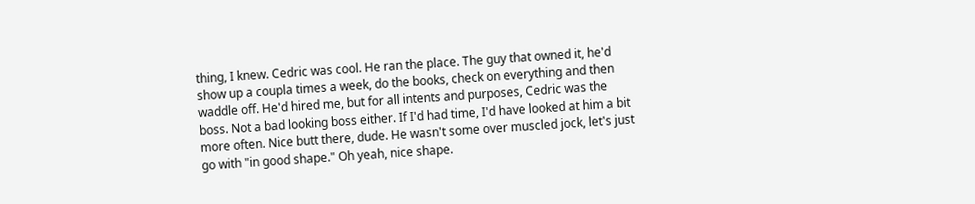thing, I knew. Cedric was cool. He ran the place. The guy that owned it, he'd show up a coupla times a week, do the books, check on everything and then waddle off. He'd hired me, but for all intents and purposes, Cedric was the boss. Not a bad looking boss either. If I'd had time, I'd have looked at him a bit more often. Nice butt there, dude. He wasn't some over muscled jock, let's just go with "in good shape." Oh yeah, nice shape.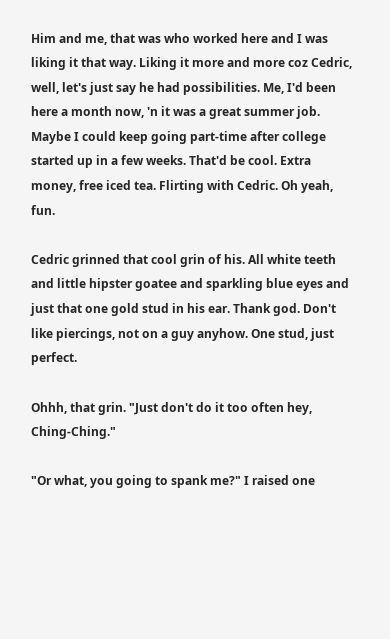Him and me, that was who worked here and I was liking it that way. Liking it more and more coz Cedric, well, let's just say he had possibilities. Me, I'd been here a month now, 'n it was a great summer job. Maybe I could keep going part-time after college started up in a few weeks. That'd be cool. Extra money, free iced tea. Flirting with Cedric. Oh yeah, fun.

Cedric grinned that cool grin of his. All white teeth and little hipster goatee and sparkling blue eyes and just that one gold stud in his ear. Thank god. Don't like piercings, not on a guy anyhow. One stud, just perfect.

Ohhh, that grin. "Just don't do it too often hey, Ching-Ching."

"Or what, you going to spank me?" I raised one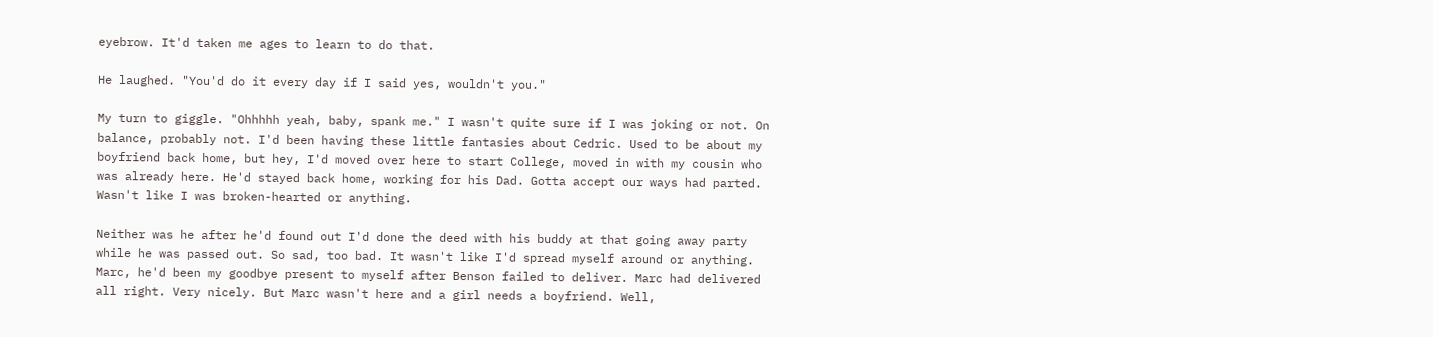eyebrow. It'd taken me ages to learn to do that.

He laughed. "You'd do it every day if I said yes, wouldn't you."

My turn to giggle. "Ohhhhh yeah, baby, spank me." I wasn't quite sure if I was joking or not. On balance, probably not. I'd been having these little fantasies about Cedric. Used to be about my boyfriend back home, but hey, I'd moved over here to start College, moved in with my cousin who was already here. He'd stayed back home, working for his Dad. Gotta accept our ways had parted. Wasn't like I was broken-hearted or anything.

Neither was he after he'd found out I'd done the deed with his buddy at that going away party while he was passed out. So sad, too bad. It wasn't like I'd spread myself around or anything. Marc, he'd been my goodbye present to myself after Benson failed to deliver. Marc had delivered all right. Very nicely. But Marc wasn't here and a girl needs a boyfriend. Well,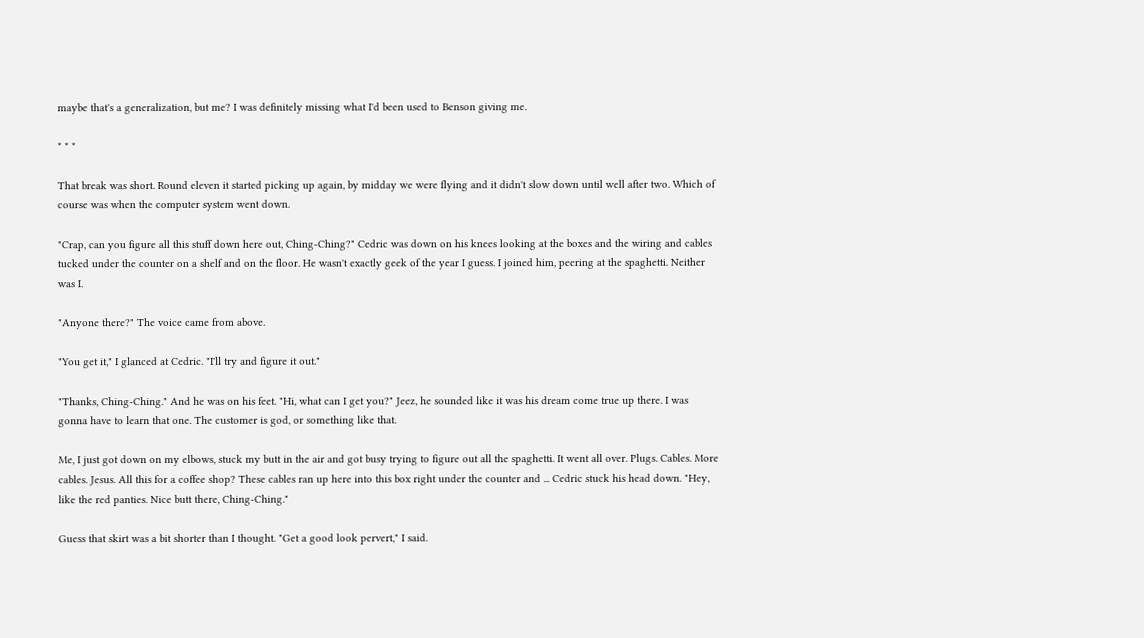maybe that's a generalization, but me? I was definitely missing what I'd been used to Benson giving me.

* * *

That break was short. Round eleven it started picking up again, by midday we were flying and it didn't slow down until well after two. Which of course was when the computer system went down.

"Crap, can you figure all this stuff down here out, Ching-Ching?" Cedric was down on his knees looking at the boxes and the wiring and cables tucked under the counter on a shelf and on the floor. He wasn't exactly geek of the year I guess. I joined him, peering at the spaghetti. Neither was I.

"Anyone there?" The voice came from above.

"You get it," I glanced at Cedric. "I'll try and figure it out."

"Thanks, Ching-Ching." And he was on his feet. "Hi, what can I get you?" Jeez, he sounded like it was his dream come true up there. I was gonna have to learn that one. The customer is god, or something like that.

Me, I just got down on my elbows, stuck my butt in the air and got busy trying to figure out all the spaghetti. It went all over. Plugs. Cables. More cables. Jesus. All this for a coffee shop? These cables ran up here into this box right under the counter and ... Cedric stuck his head down. "Hey, like the red panties. Nice butt there, Ching-Ching."

Guess that skirt was a bit shorter than I thought. "Get a good look pervert," I said.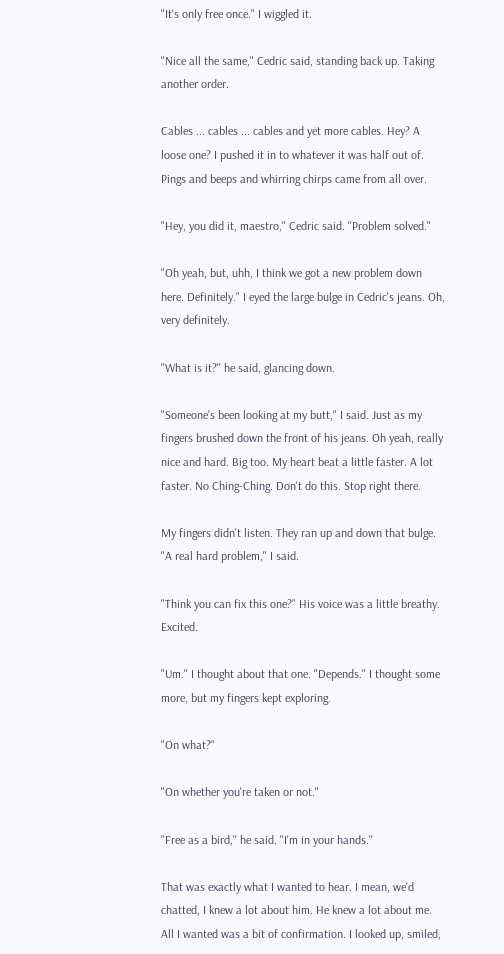"It's only free once." I wiggled it.

"Nice all the same," Cedric said, standing back up. Taking another order.

Cables ... cables ... cables and yet more cables. Hey? A loose one? I pushed it in to whatever it was half out of. Pings and beeps and whirring chirps came from all over.

"Hey, you did it, maestro," Cedric said. "Problem solved."

"Oh yeah, but, uhh, I think we got a new problem down here. Definitely." I eyed the large bulge in Cedric's jeans. Oh, very definitely.

"What is it?" he said, glancing down.

"Someone's been looking at my butt," I said. Just as my fingers brushed down the front of his jeans. Oh yeah, really nice and hard. Big too. My heart beat a little faster. A lot faster. No Ching-Ching. Don't do this. Stop right there.

My fingers didn't listen. They ran up and down that bulge. "A real hard problem," I said.

"Think you can fix this one?" His voice was a little breathy. Excited.

"Um." I thought about that one. "Depends." I thought some more, but my fingers kept exploring.

"On what?"

"On whether you're taken or not."

"Free as a bird," he said. "I'm in your hands."

That was exactly what I wanted to hear. I mean, we'd chatted, I knew a lot about him. He knew a lot about me. All I wanted was a bit of confirmation. I looked up, smiled,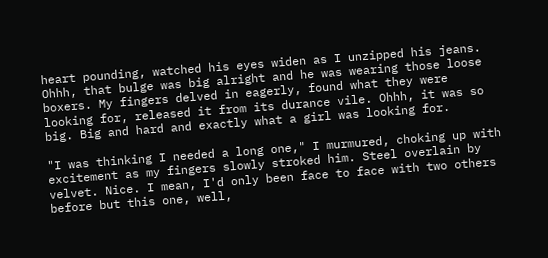heart pounding, watched his eyes widen as I unzipped his jeans. Ohhh, that bulge was big alright and he was wearing those loose boxers. My fingers delved in eagerly, found what they were looking for, released it from its durance vile. Ohhh, it was so big. Big and hard and exactly what a girl was looking for.

"I was thinking I needed a long one," I murmured, choking up with excitement as my fingers slowly stroked him. Steel overlain by velvet. Nice. I mean, I'd only been face to face with two others before but this one, well,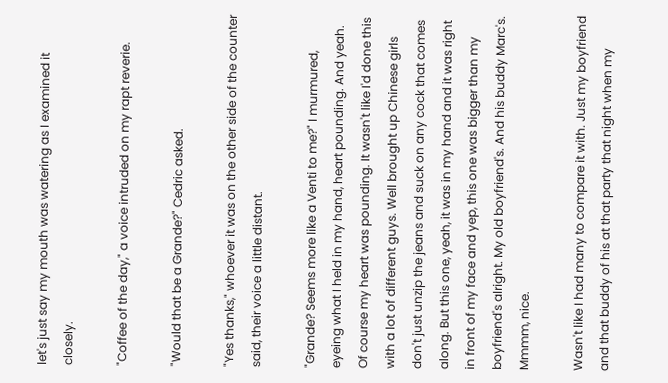let's just say my mouth was watering as I examined it closely.

"Coffee of the day," a voice intruded on my rapt reverie.

"Would that be a Grande?" Cedric asked.

"Yes thanks," whoever it was on the other side of the counter said, their voice a little distant.

"Grande? Seems more like a Venti to me?" I murmured, eyeing what I held in my hand, heart pounding. And yeah. Of course my heart was pounding. It wasn't like I'd done this with a lot of different guys. Well brought up Chinese girls don't just unzip the jeans and suck on any cock that comes along. But this one, yeah, it was in my hand and it was right in front of my face and yep, this one was bigger than my boyfriend's alright. My old boyfriend's. And his buddy Marc's. Mmmm, nice.

Wasn't like I had many to compare it with. Just my boyfriend and that buddy of his at that party that night when my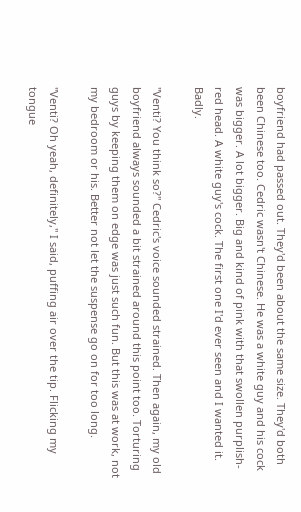boyfriend had passed out. They'd been about the same size. They'd both been Chinese too. Cedric wasn't Chinese. He was a white guy and his cock was bigger. A lot bigger. Big and kind of pink with that swollen purplish-red head. A white guy's cock. The first one I'd ever seen and I wanted it. Badly.

"Venti? You think so?" Cedric's voice sounded strained. Then again, my old boyfriend always sounded a bit strained around this point too. Torturing guys by keeping them on edge was just such fun. But this was at work, not my bedroom or his. Better not let the suspense go on for too long.

"Venti? Oh yeah, definitely," I said, puffing air over the tip. Flicking my tongue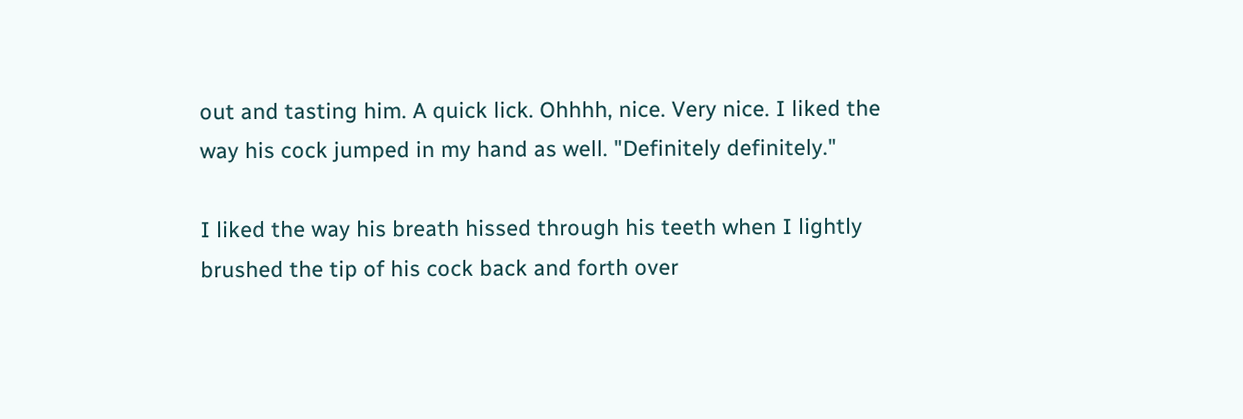out and tasting him. A quick lick. Ohhhh, nice. Very nice. I liked the way his cock jumped in my hand as well. "Definitely definitely."

I liked the way his breath hissed through his teeth when I lightly brushed the tip of his cock back and forth over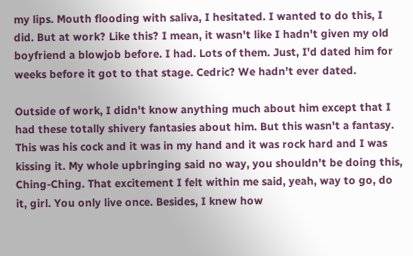my lips. Mouth flooding with saliva, I hesitated. I wanted to do this, I did. But at work? Like this? I mean, it wasn't like I hadn't given my old boyfriend a blowjob before. I had. Lots of them. Just, I'd dated him for weeks before it got to that stage. Cedric? We hadn't ever dated.

Outside of work, I didn't know anything much about him except that I had these totally shivery fantasies about him. But this wasn't a fantasy. This was his cock and it was in my hand and it was rock hard and I was kissing it. My whole upbringing said no way, you shouldn't be doing this, Ching-Ching. That excitement I felt within me said, yeah, way to go, do it, girl. You only live once. Besides, I knew how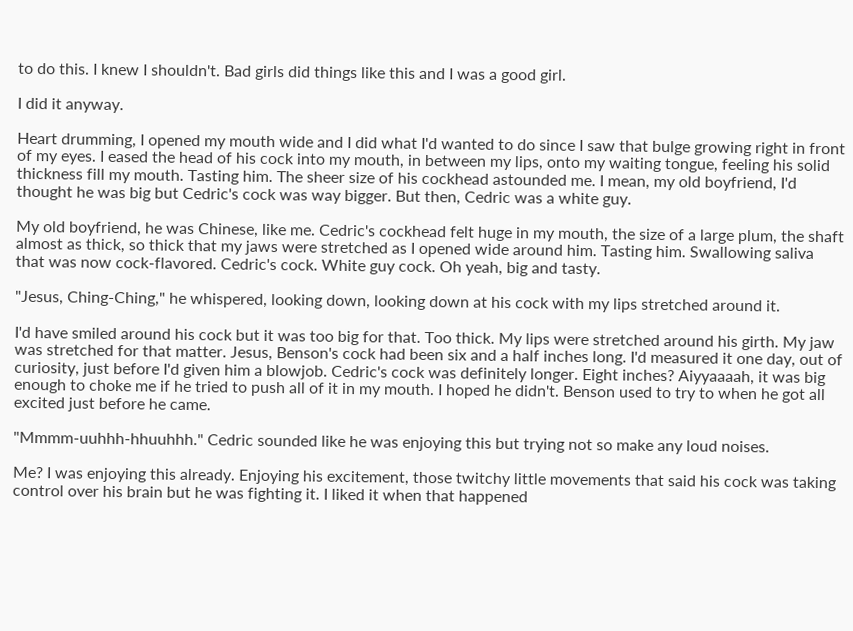to do this. I knew I shouldn't. Bad girls did things like this and I was a good girl.

I did it anyway.

Heart drumming, I opened my mouth wide and I did what I'd wanted to do since I saw that bulge growing right in front of my eyes. I eased the head of his cock into my mouth, in between my lips, onto my waiting tongue, feeling his solid thickness fill my mouth. Tasting him. The sheer size of his cockhead astounded me. I mean, my old boyfriend, I'd thought he was big but Cedric's cock was way bigger. But then, Cedric was a white guy.

My old boyfriend, he was Chinese, like me. Cedric's cockhead felt huge in my mouth, the size of a large plum, the shaft almost as thick, so thick that my jaws were stretched as I opened wide around him. Tasting him. Swallowing saliva that was now cock-flavored. Cedric's cock. White guy cock. Oh yeah, big and tasty.

"Jesus, Ching-Ching," he whispered, looking down, looking down at his cock with my lips stretched around it.

I'd have smiled around his cock but it was too big for that. Too thick. My lips were stretched around his girth. My jaw was stretched for that matter. Jesus, Benson's cock had been six and a half inches long. I'd measured it one day, out of curiosity, just before I'd given him a blowjob. Cedric's cock was definitely longer. Eight inches? Aiyyaaaah, it was big enough to choke me if he tried to push all of it in my mouth. I hoped he didn't. Benson used to try to when he got all excited just before he came.

"Mmmm-uuhhh-hhuuhhh." Cedric sounded like he was enjoying this but trying not so make any loud noises.

Me? I was enjoying this already. Enjoying his excitement, those twitchy little movements that said his cock was taking control over his brain but he was fighting it. I liked it when that happened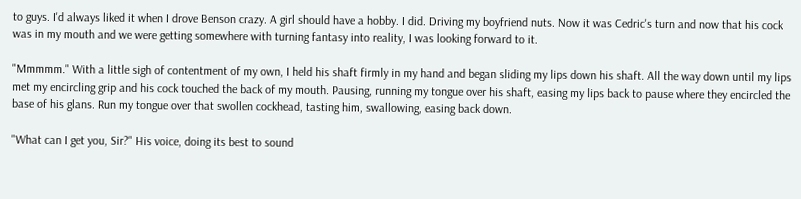to guys. I'd always liked it when I drove Benson crazy. A girl should have a hobby. I did. Driving my boyfriend nuts. Now it was Cedric's turn and now that his cock was in my mouth and we were getting somewhere with turning fantasy into reality, I was looking forward to it.

"Mmmmm." With a little sigh of contentment of my own, I held his shaft firmly in my hand and began sliding my lips down his shaft. All the way down until my lips met my encircling grip and his cock touched the back of my mouth. Pausing, running my tongue over his shaft, easing my lips back to pause where they encircled the base of his glans. Run my tongue over that swollen cockhead, tasting him, swallowing, easing back down.

"What can I get you, Sir?" His voice, doing its best to sound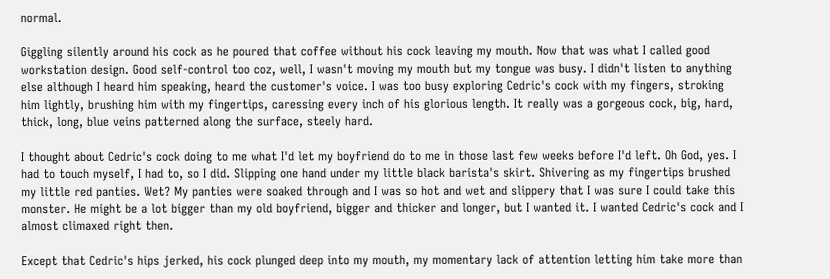normal.

Giggling silently around his cock as he poured that coffee without his cock leaving my mouth. Now that was what I called good workstation design. Good self-control too coz, well, I wasn't moving my mouth but my tongue was busy. I didn't listen to anything else although I heard him speaking, heard the customer's voice. I was too busy exploring Cedric's cock with my fingers, stroking him lightly, brushing him with my fingertips, caressing every inch of his glorious length. It really was a gorgeous cock, big, hard, thick, long, blue veins patterned along the surface, steely hard.

I thought about Cedric's cock doing to me what I'd let my boyfriend do to me in those last few weeks before I'd left. Oh God, yes. I had to touch myself, I had to, so I did. Slipping one hand under my little black barista's skirt. Shivering as my fingertips brushed my little red panties. Wet? My panties were soaked through and I was so hot and wet and slippery that I was sure I could take this monster. He might be a lot bigger than my old boyfriend, bigger and thicker and longer, but I wanted it. I wanted Cedric's cock and I almost climaxed right then.

Except that Cedric's hips jerked, his cock plunged deep into my mouth, my momentary lack of attention letting him take more than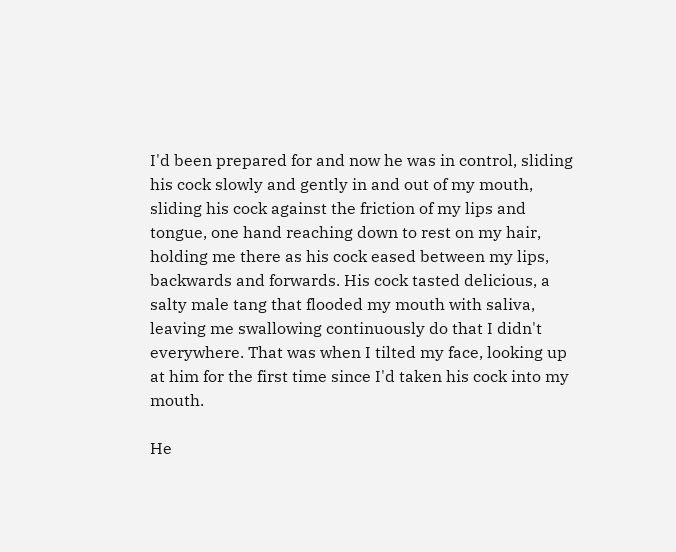I'd been prepared for and now he was in control, sliding his cock slowly and gently in and out of my mouth, sliding his cock against the friction of my lips and tongue, one hand reaching down to rest on my hair, holding me there as his cock eased between my lips, backwards and forwards. His cock tasted delicious, a salty male tang that flooded my mouth with saliva, leaving me swallowing continuously do that I didn't everywhere. That was when I tilted my face, looking up at him for the first time since I'd taken his cock into my mouth.

He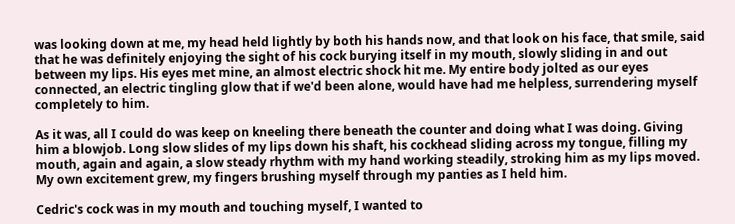was looking down at me, my head held lightly by both his hands now, and that look on his face, that smile, said that he was definitely enjoying the sight of his cock burying itself in my mouth, slowly sliding in and out between my lips. His eyes met mine, an almost electric shock hit me. My entire body jolted as our eyes connected, an electric tingling glow that if we'd been alone, would have had me helpless, surrendering myself completely to him.

As it was, all I could do was keep on kneeling there beneath the counter and doing what I was doing. Giving him a blowjob. Long slow slides of my lips down his shaft, his cockhead sliding across my tongue, filling my mouth, again and again, a slow steady rhythm with my hand working steadily, stroking him as my lips moved. My own excitement grew, my fingers brushing myself through my panties as I held him.

Cedric's cock was in my mouth and touching myself, I wanted to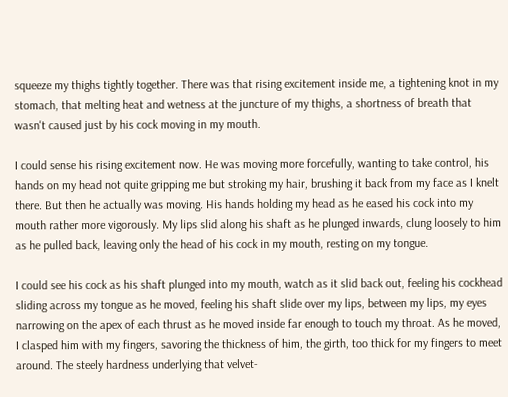squeeze my thighs tightly together. There was that rising excitement inside me, a tightening knot in my stomach, that melting heat and wetness at the juncture of my thighs, a shortness of breath that wasn't caused just by his cock moving in my mouth.

I could sense his rising excitement now. He was moving more forcefully, wanting to take control, his hands on my head not quite gripping me but stroking my hair, brushing it back from my face as I knelt there. But then he actually was moving. His hands holding my head as he eased his cock into my mouth rather more vigorously. My lips slid along his shaft as he plunged inwards, clung loosely to him as he pulled back, leaving only the head of his cock in my mouth, resting on my tongue.

I could see his cock as his shaft plunged into my mouth, watch as it slid back out, feeling his cockhead sliding across my tongue as he moved, feeling his shaft slide over my lips, between my lips, my eyes narrowing on the apex of each thrust as he moved inside far enough to touch my throat. As he moved, I clasped him with my fingers, savoring the thickness of him, the girth, too thick for my fingers to meet around. The steely hardness underlying that velvet-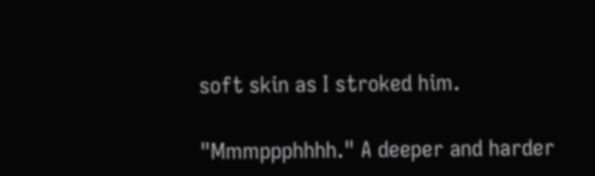soft skin as I stroked him.

"Mmmppphhhh." A deeper and harder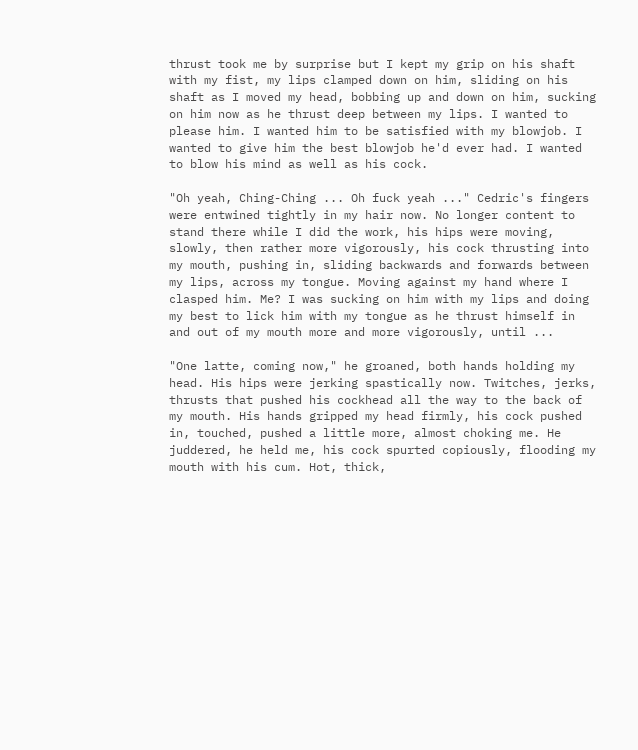thrust took me by surprise but I kept my grip on his shaft with my fist, my lips clamped down on him, sliding on his shaft as I moved my head, bobbing up and down on him, sucking on him now as he thrust deep between my lips. I wanted to please him. I wanted him to be satisfied with my blowjob. I wanted to give him the best blowjob he'd ever had. I wanted to blow his mind as well as his cock.

"Oh yeah, Ching-Ching ... Oh fuck yeah ..." Cedric's fingers were entwined tightly in my hair now. No longer content to stand there while I did the work, his hips were moving, slowly, then rather more vigorously, his cock thrusting into my mouth, pushing in, sliding backwards and forwards between my lips, across my tongue. Moving against my hand where I clasped him. Me? I was sucking on him with my lips and doing my best to lick him with my tongue as he thrust himself in and out of my mouth more and more vigorously, until ...

"One latte, coming now," he groaned, both hands holding my head. His hips were jerking spastically now. Twitches, jerks, thrusts that pushed his cockhead all the way to the back of my mouth. His hands gripped my head firmly, his cock pushed in, touched, pushed a little more, almost choking me. He juddered, he held me, his cock spurted copiously, flooding my mouth with his cum. Hot, thick,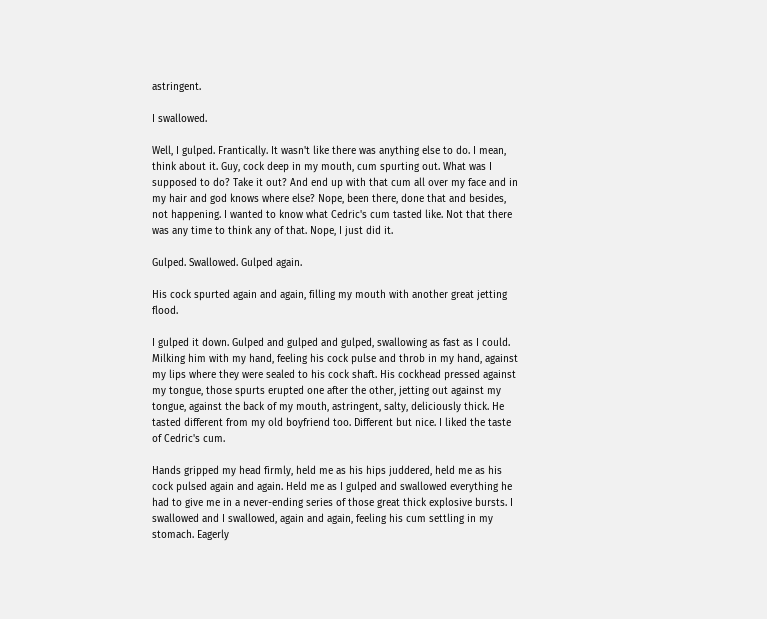astringent.

I swallowed.

Well, I gulped. Frantically. It wasn't like there was anything else to do. I mean, think about it. Guy, cock deep in my mouth, cum spurting out. What was I supposed to do? Take it out? And end up with that cum all over my face and in my hair and god knows where else? Nope, been there, done that and besides, not happening. I wanted to know what Cedric's cum tasted like. Not that there was any time to think any of that. Nope, I just did it.

Gulped. Swallowed. Gulped again.

His cock spurted again and again, filling my mouth with another great jetting flood.

I gulped it down. Gulped and gulped and gulped, swallowing as fast as I could. Milking him with my hand, feeling his cock pulse and throb in my hand, against my lips where they were sealed to his cock shaft. His cockhead pressed against my tongue, those spurts erupted one after the other, jetting out against my tongue, against the back of my mouth, astringent, salty, deliciously thick. He tasted different from my old boyfriend too. Different but nice. I liked the taste of Cedric's cum.

Hands gripped my head firmly, held me as his hips juddered, held me as his cock pulsed again and again. Held me as I gulped and swallowed everything he had to give me in a never-ending series of those great thick explosive bursts. I swallowed and I swallowed, again and again, feeling his cum settling in my stomach. Eagerly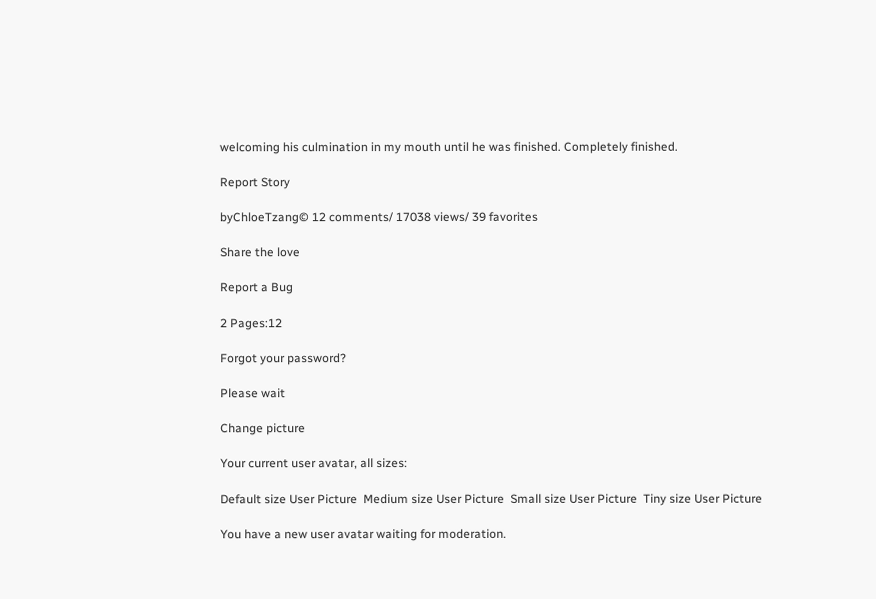welcoming his culmination in my mouth until he was finished. Completely finished.

Report Story

byChloeTzang© 12 comments/ 17038 views/ 39 favorites

Share the love

Report a Bug

2 Pages:12

Forgot your password?

Please wait

Change picture

Your current user avatar, all sizes:

Default size User Picture  Medium size User Picture  Small size User Picture  Tiny size User Picture

You have a new user avatar waiting for moderation.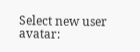Select new user avatar: